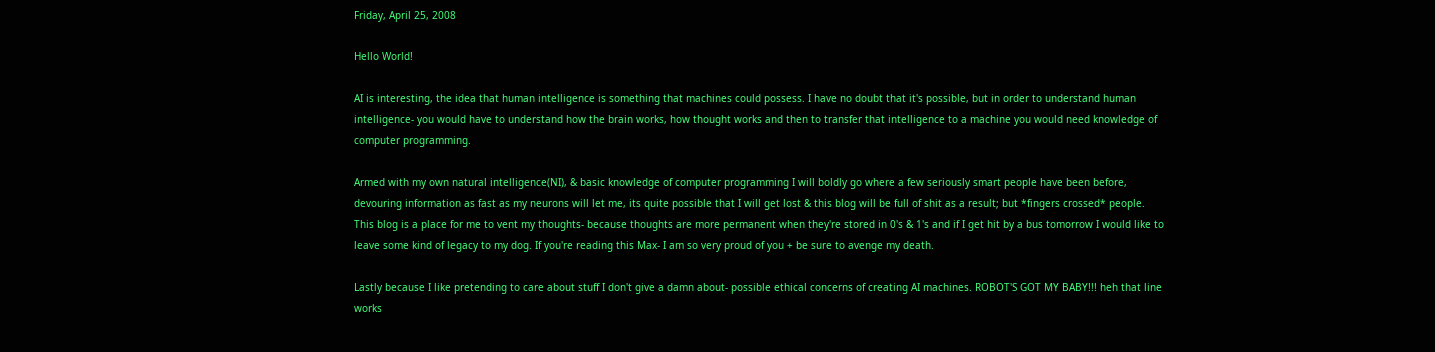Friday, April 25, 2008

Hello World!

AI is interesting, the idea that human intelligence is something that machines could possess. I have no doubt that it's possible, but in order to understand human intelligence- you would have to understand how the brain works, how thought works and then to transfer that intelligence to a machine you would need knowledge of computer programming.

Armed with my own natural intelligence(NI), & basic knowledge of computer programming I will boldly go where a few seriously smart people have been before, devouring information as fast as my neurons will let me, its quite possible that I will get lost & this blog will be full of shit as a result; but *fingers crossed* people. This blog is a place for me to vent my thoughts- because thoughts are more permanent when they're stored in 0's & 1's and if I get hit by a bus tomorrow I would like to leave some kind of legacy to my dog. If you're reading this Max- I am so very proud of you + be sure to avenge my death.

Lastly because I like pretending to care about stuff I don't give a damn about- possible ethical concerns of creating AI machines. ROBOT'S GOT MY BABY!!! heh that line works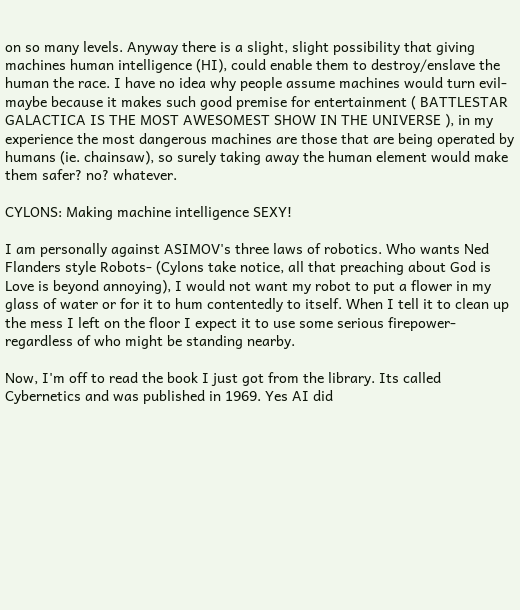on so many levels. Anyway there is a slight, slight possibility that giving machines human intelligence (HI), could enable them to destroy/enslave the human the race. I have no idea why people assume machines would turn evil- maybe because it makes such good premise for entertainment ( BATTLESTAR GALACTICA IS THE MOST AWESOMEST SHOW IN THE UNIVERSE ), in my experience the most dangerous machines are those that are being operated by humans (ie. chainsaw), so surely taking away the human element would make them safer? no? whatever.

CYLONS: Making machine intelligence SEXY!

I am personally against ASIMOV's three laws of robotics. Who wants Ned Flanders style Robots- (Cylons take notice, all that preaching about God is Love is beyond annoying), I would not want my robot to put a flower in my glass of water or for it to hum contentedly to itself. When I tell it to clean up the mess I left on the floor I expect it to use some serious firepower- regardless of who might be standing nearby.

Now, I'm off to read the book I just got from the library. Its called Cybernetics and was published in 1969. Yes AI did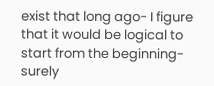exist that long ago- I figure that it would be logical to start from the beginning- surely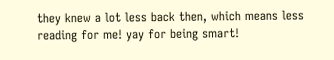they knew a lot less back then, which means less reading for me! yay for being smart!